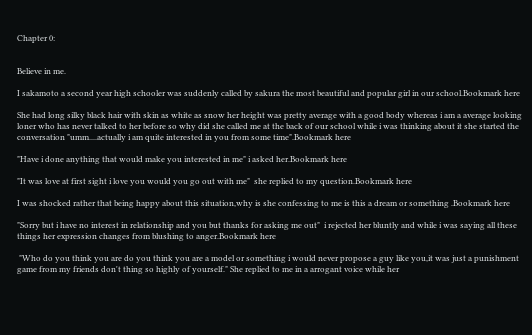Chapter 0:


Believe in me.

I sakamoto a second year high schooler was suddenly called by sakura the most beautiful and popular girl in our school.Bookmark here

She had long silky black hair with skin as white as snow her height was pretty average with a good body whereas i am a average looking loner who has never talked to her before so why did she called me at the back of our school while i was thinking about it she started the conversation "umm....actually i am quite interested in you from some time".Bookmark here

"Have i done anything that would make you interested in me" i asked her.Bookmark here

"It was love at first sight i love you would you go out with me"  she replied to my question.Bookmark here

I was shocked rather that being happy about this situation,why is she confessing to me is this a dream or something .Bookmark here

"Sorry but i have no interest in relationship and you but thanks for asking me out"  i rejected her bluntly and while i was saying all these things her expression changes from blushing to anger.Bookmark here

 "Who do you think you are do you think you are a model or something i would never propose a guy like you,it was just a punishment game from my friends don't thing so highly of yourself." She replied to me in a arrogant voice while her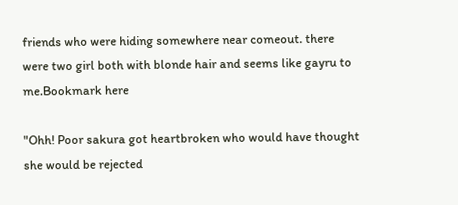friends who were hiding somewhere near comeout. there were two girl both with blonde hair and seems like gayru to me.Bookmark here

"Ohh! Poor sakura got heartbroken who would have thought she would be rejected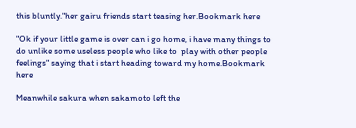this bluntly."her gairu friends start teasing her.Bookmark here

"Ok if your little game is over can i go home, i have many things to do unlike some useless people who like to  play with other people feelings" saying that i start heading toward my home.Bookmark here

Meanwhile sakura when sakamoto left the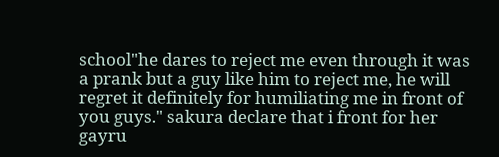school"he dares to reject me even through it was a prank but a guy like him to reject me, he will regret it definitely for humiliating me in front of you guys." sakura declare that i front for her gayru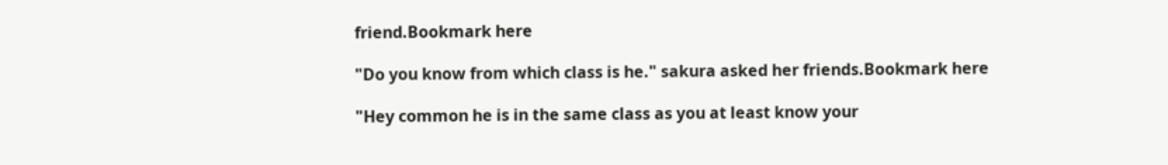friend.Bookmark here

"Do you know from which class is he." sakura asked her friends.Bookmark here

"Hey common he is in the same class as you at least know your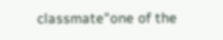classmate"one of the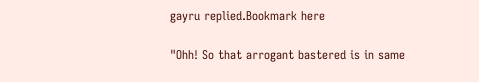gayru replied.Bookmark here

"Ohh! So that arrogant bastered is in same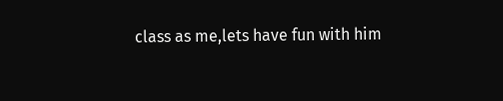class as me,lets have fun with him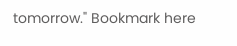tomorrow." Bookmark here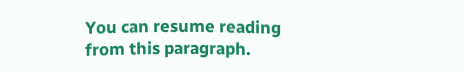You can resume reading from this paragraph.